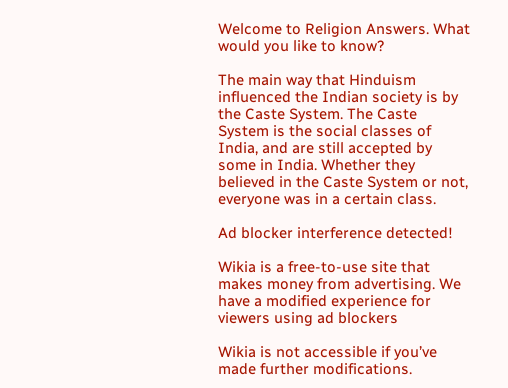Welcome to Religion Answers. What would you like to know?

The main way that Hinduism influenced the Indian society is by the Caste System. The Caste System is the social classes of India, and are still accepted by some in India. Whether they believed in the Caste System or not, everyone was in a certain class.

Ad blocker interference detected!

Wikia is a free-to-use site that makes money from advertising. We have a modified experience for viewers using ad blockers

Wikia is not accessible if you’ve made further modifications.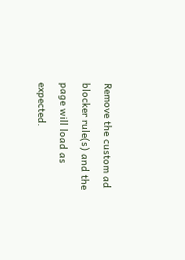Remove the custom ad blocker rule(s) and the page will load as expected.